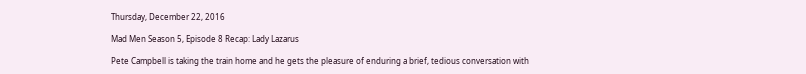Thursday, December 22, 2016

Mad Men Season 5, Episode 8 Recap: Lady Lazarus

Pete Campbell is taking the train home and he gets the pleasure of enduring a brief, tedious conversation with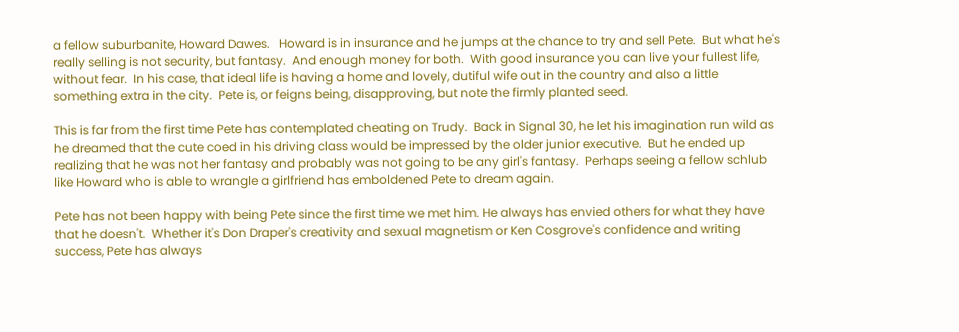a fellow suburbanite, Howard Dawes.   Howard is in insurance and he jumps at the chance to try and sell Pete.  But what he's really selling is not security, but fantasy.  And enough money for both.  With good insurance you can live your fullest life, without fear.  In his case, that ideal life is having a home and lovely, dutiful wife out in the country and also a little something extra in the city.  Pete is, or feigns being, disapproving, but note the firmly planted seed.

This is far from the first time Pete has contemplated cheating on Trudy.  Back in Signal 30, he let his imagination run wild as he dreamed that the cute coed in his driving class would be impressed by the older junior executive.  But he ended up realizing that he was not her fantasy and probably was not going to be any girl's fantasy.  Perhaps seeing a fellow schlub like Howard who is able to wrangle a girlfriend has emboldened Pete to dream again.

Pete has not been happy with being Pete since the first time we met him. He always has envied others for what they have that he doesn't.  Whether it's Don Draper's creativity and sexual magnetism or Ken Cosgrove's confidence and writing success, Pete has always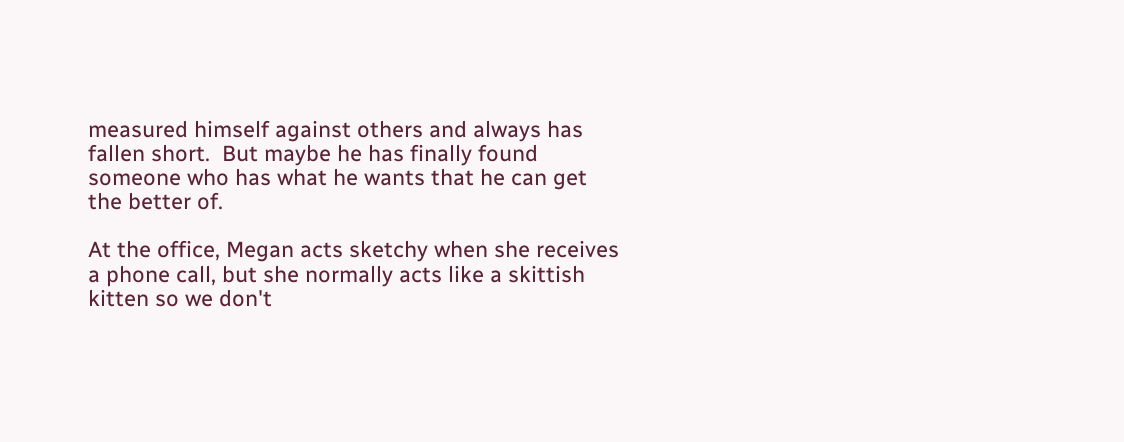measured himself against others and always has fallen short.  But maybe he has finally found someone who has what he wants that he can get the better of.

At the office, Megan acts sketchy when she receives a phone call, but she normally acts like a skittish kitten so we don't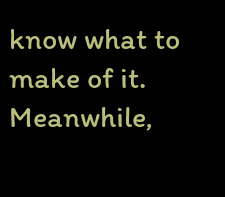know what to make of it.  Meanwhile,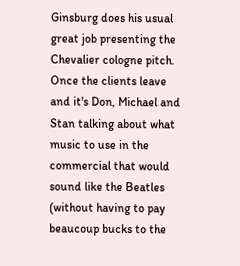Ginsburg does his usual great job presenting the Chevalier cologne pitch.  Once the clients leave and it's Don, Michael and Stan talking about what music to use in the commercial that would sound like the Beatles (without having to pay beaucoup bucks to the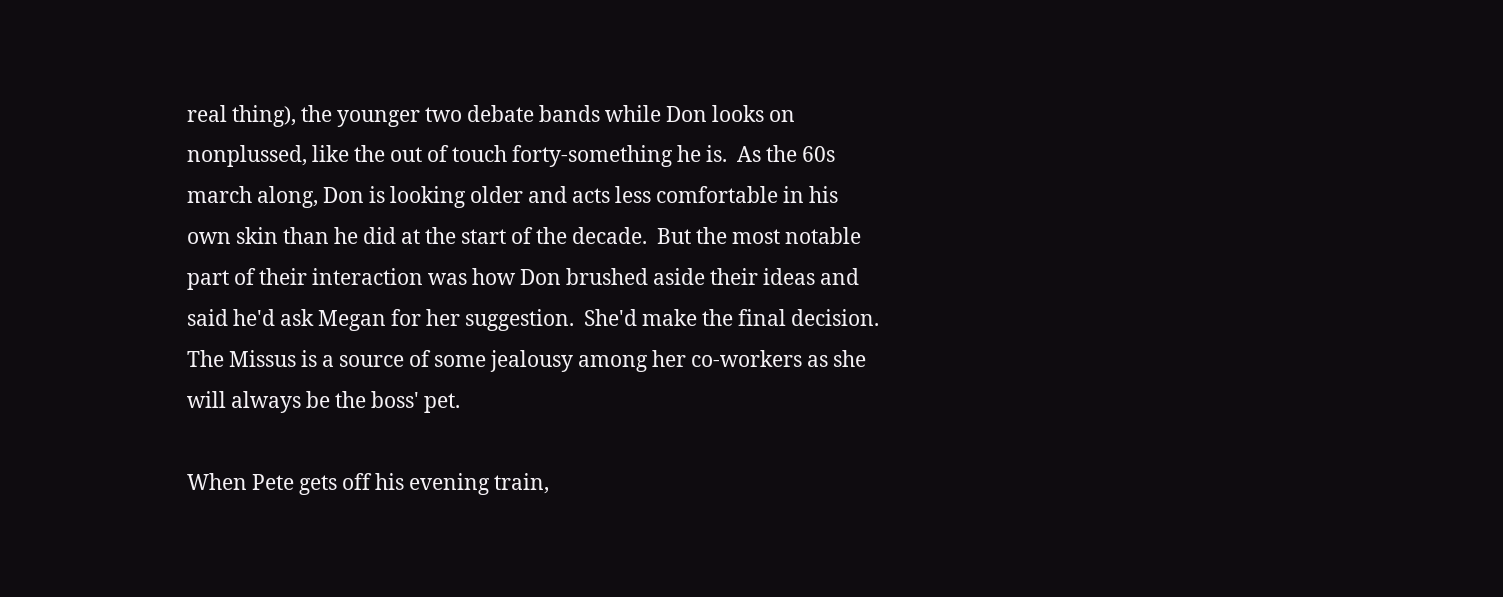real thing), the younger two debate bands while Don looks on nonplussed, like the out of touch forty-something he is.  As the 60s march along, Don is looking older and acts less comfortable in his own skin than he did at the start of the decade.  But the most notable part of their interaction was how Don brushed aside their ideas and said he'd ask Megan for her suggestion.  She'd make the final decision.  The Missus is a source of some jealousy among her co-workers as she will always be the boss' pet.

When Pete gets off his evening train,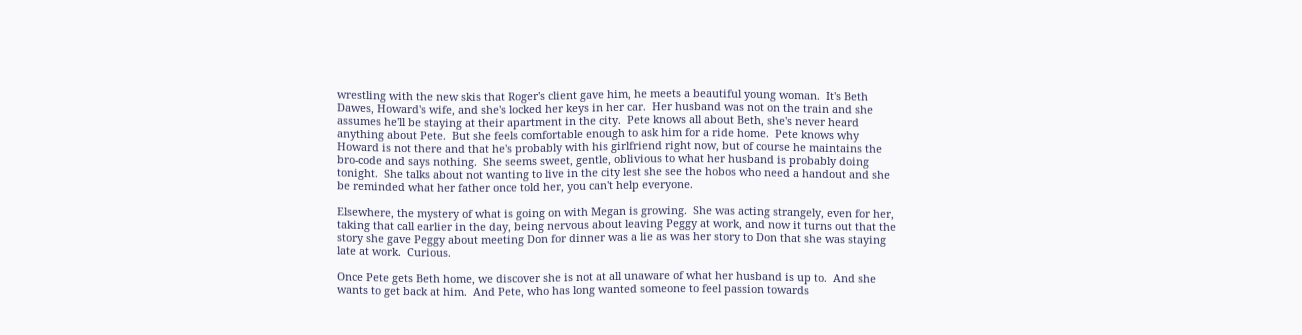wrestling with the new skis that Roger's client gave him, he meets a beautiful young woman.  It's Beth Dawes, Howard's wife, and she's locked her keys in her car.  Her husband was not on the train and she assumes he'll be staying at their apartment in the city.  Pete knows all about Beth, she's never heard anything about Pete.  But she feels comfortable enough to ask him for a ride home.  Pete knows why Howard is not there and that he's probably with his girlfriend right now, but of course he maintains the bro-code and says nothing.  She seems sweet, gentle, oblivious to what her husband is probably doing tonight.  She talks about not wanting to live in the city lest she see the hobos who need a handout and she be reminded what her father once told her, you can't help everyone.

Elsewhere, the mystery of what is going on with Megan is growing.  She was acting strangely, even for her, taking that call earlier in the day, being nervous about leaving Peggy at work, and now it turns out that the story she gave Peggy about meeting Don for dinner was a lie as was her story to Don that she was staying late at work.  Curious.

Once Pete gets Beth home, we discover she is not at all unaware of what her husband is up to.  And she wants to get back at him.  And Pete, who has long wanted someone to feel passion towards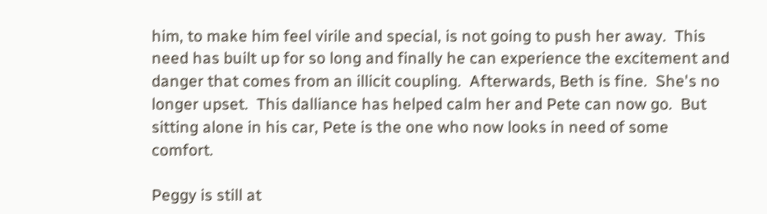him, to make him feel virile and special, is not going to push her away.  This need has built up for so long and finally he can experience the excitement and danger that comes from an illicit coupling.  Afterwards, Beth is fine.  She's no longer upset.  This dalliance has helped calm her and Pete can now go.  But sitting alone in his car, Pete is the one who now looks in need of some comfort.

Peggy is still at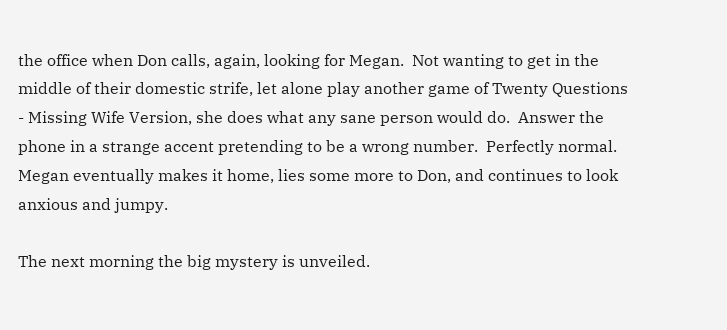the office when Don calls, again, looking for Megan.  Not wanting to get in the middle of their domestic strife, let alone play another game of Twenty Questions - Missing Wife Version, she does what any sane person would do.  Answer the phone in a strange accent pretending to be a wrong number.  Perfectly normal.  Megan eventually makes it home, lies some more to Don, and continues to look anxious and jumpy.

The next morning the big mystery is unveiled.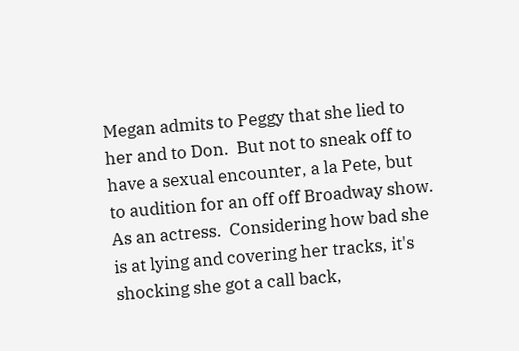Megan admits to Peggy that she lied to her and to Don.  But not to sneak off to have a sexual encounter, a la Pete, but to audition for an off off Broadway show.  As an actress.  Considering how bad she is at lying and covering her tracks, it's shocking she got a call back,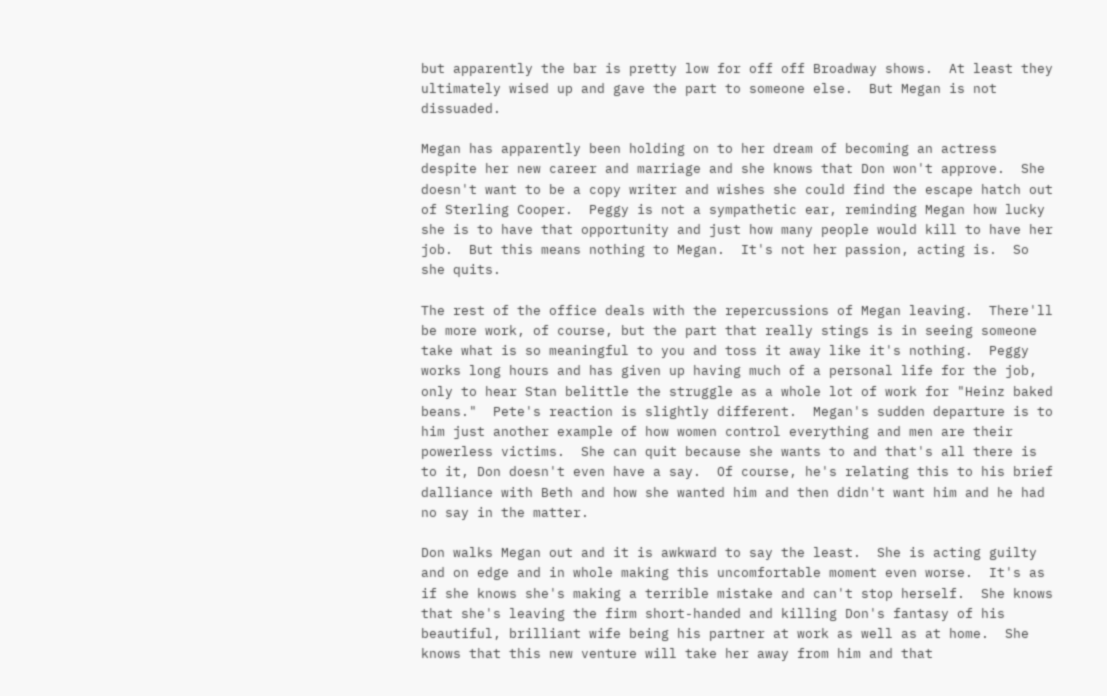but apparently the bar is pretty low for off off Broadway shows.  At least they ultimately wised up and gave the part to someone else.  But Megan is not dissuaded.

Megan has apparently been holding on to her dream of becoming an actress despite her new career and marriage and she knows that Don won't approve.  She doesn't want to be a copy writer and wishes she could find the escape hatch out of Sterling Cooper.  Peggy is not a sympathetic ear, reminding Megan how lucky she is to have that opportunity and just how many people would kill to have her job.  But this means nothing to Megan.  It's not her passion, acting is.  So she quits.

The rest of the office deals with the repercussions of Megan leaving.  There'll be more work, of course, but the part that really stings is in seeing someone take what is so meaningful to you and toss it away like it's nothing.  Peggy works long hours and has given up having much of a personal life for the job, only to hear Stan belittle the struggle as a whole lot of work for "Heinz baked beans."  Pete's reaction is slightly different.  Megan's sudden departure is to him just another example of how women control everything and men are their powerless victims.  She can quit because she wants to and that's all there is to it, Don doesn't even have a say.  Of course, he's relating this to his brief dalliance with Beth and how she wanted him and then didn't want him and he had no say in the matter.

Don walks Megan out and it is awkward to say the least.  She is acting guilty and on edge and in whole making this uncomfortable moment even worse.  It's as if she knows she's making a terrible mistake and can't stop herself.  She knows that she's leaving the firm short-handed and killing Don's fantasy of his beautiful, brilliant wife being his partner at work as well as at home.  She knows that this new venture will take her away from him and that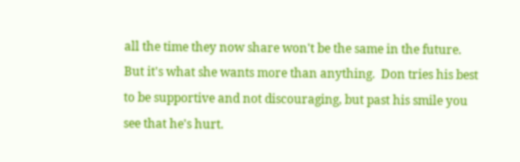all the time they now share won't be the same in the future.  But it's what she wants more than anything.  Don tries his best to be supportive and not discouraging, but past his smile you see that he's hurt.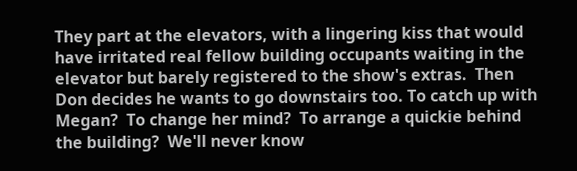They part at the elevators, with a lingering kiss that would have irritated real fellow building occupants waiting in the elevator but barely registered to the show's extras.  Then Don decides he wants to go downstairs too. To catch up with Megan?  To change her mind?  To arrange a quickie behind the building?  We'll never know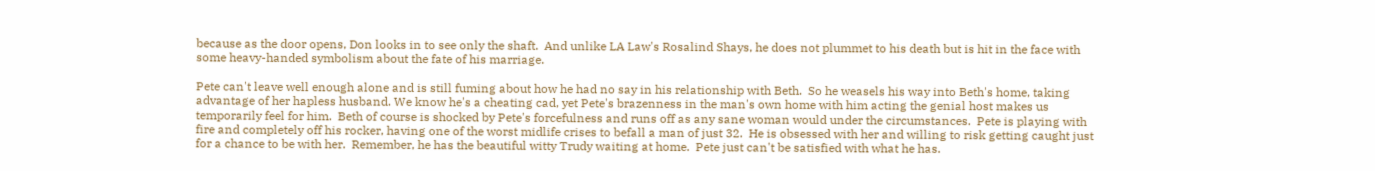because as the door opens, Don looks in to see only the shaft.  And unlike LA Law's Rosalind Shays, he does not plummet to his death but is hit in the face with some heavy-handed symbolism about the fate of his marriage.

Pete can't leave well enough alone and is still fuming about how he had no say in his relationship with Beth.  So he weasels his way into Beth's home, taking advantage of her hapless husband. We know he's a cheating cad, yet Pete's brazenness in the man's own home with him acting the genial host makes us temporarily feel for him.  Beth of course is shocked by Pete's forcefulness and runs off as any sane woman would under the circumstances.  Pete is playing with fire and completely off his rocker, having one of the worst midlife crises to befall a man of just 32.  He is obsessed with her and willing to risk getting caught just for a chance to be with her.  Remember, he has the beautiful witty Trudy waiting at home.  Pete just can't be satisfied with what he has.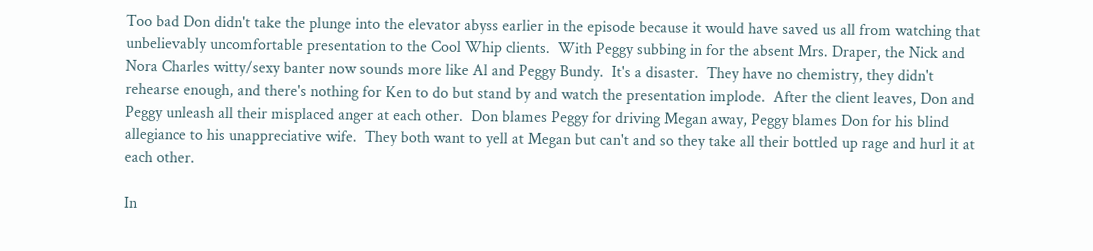Too bad Don didn't take the plunge into the elevator abyss earlier in the episode because it would have saved us all from watching that unbelievably uncomfortable presentation to the Cool Whip clients.  With Peggy subbing in for the absent Mrs. Draper, the Nick and Nora Charles witty/sexy banter now sounds more like Al and Peggy Bundy.  It's a disaster.  They have no chemistry, they didn't rehearse enough, and there's nothing for Ken to do but stand by and watch the presentation implode.  After the client leaves, Don and Peggy unleash all their misplaced anger at each other.  Don blames Peggy for driving Megan away, Peggy blames Don for his blind allegiance to his unappreciative wife.  They both want to yell at Megan but can't and so they take all their bottled up rage and hurl it at each other.

In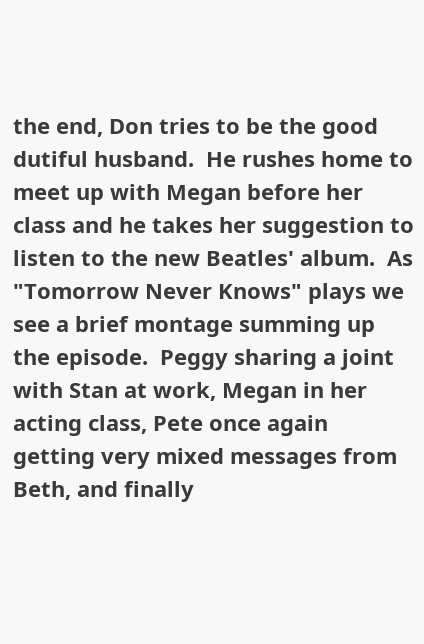the end, Don tries to be the good dutiful husband.  He rushes home to meet up with Megan before her class and he takes her suggestion to listen to the new Beatles' album.  As "Tomorrow Never Knows" plays we see a brief montage summing up the episode.  Peggy sharing a joint with Stan at work, Megan in her acting class, Pete once again getting very mixed messages from Beth, and finally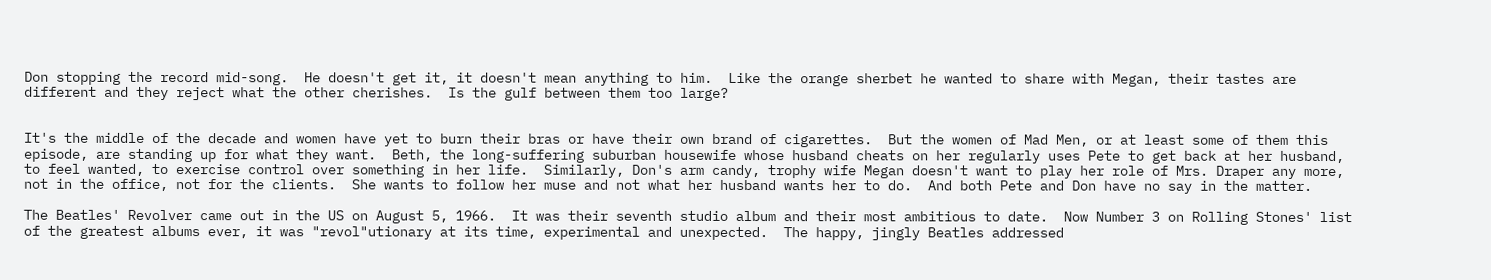Don stopping the record mid-song.  He doesn't get it, it doesn't mean anything to him.  Like the orange sherbet he wanted to share with Megan, their tastes are different and they reject what the other cherishes.  Is the gulf between them too large?


It's the middle of the decade and women have yet to burn their bras or have their own brand of cigarettes.  But the women of Mad Men, or at least some of them this episode, are standing up for what they want.  Beth, the long-suffering suburban housewife whose husband cheats on her regularly uses Pete to get back at her husband, to feel wanted, to exercise control over something in her life.  Similarly, Don's arm candy, trophy wife Megan doesn't want to play her role of Mrs. Draper any more, not in the office, not for the clients.  She wants to follow her muse and not what her husband wants her to do.  And both Pete and Don have no say in the matter.

The Beatles' Revolver came out in the US on August 5, 1966.  It was their seventh studio album and their most ambitious to date.  Now Number 3 on Rolling Stones' list of the greatest albums ever, it was "revol"utionary at its time, experimental and unexpected.  The happy, jingly Beatles addressed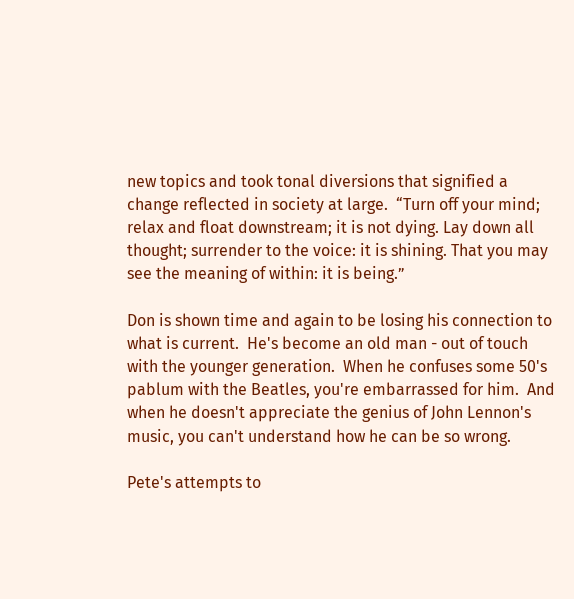new topics and took tonal diversions that signified a change reflected in society at large.  “Turn off your mind; relax and float downstream; it is not dying. Lay down all thought; surrender to the voice: it is shining. That you may see the meaning of within: it is being.”

Don is shown time and again to be losing his connection to what is current.  He's become an old man - out of touch with the younger generation.  When he confuses some 50's pablum with the Beatles, you're embarrassed for him.  And when he doesn't appreciate the genius of John Lennon's music, you can't understand how he can be so wrong.

Pete's attempts to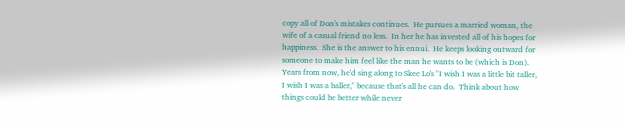copy all of Don's mistakes continues.  He pursues a married woman, the wife of a casual friend no less.  In her he has invested all of his hopes for happiness.  She is the answer to his ennui.  He keeps looking outward for someone to make him feel like the man he wants to be (which is Don).  Years from now, he'd sing along to Skee Lo's "I wish I was a little bit taller, I wish I was a baller," because that's all he can do.  Think about how things could be better while never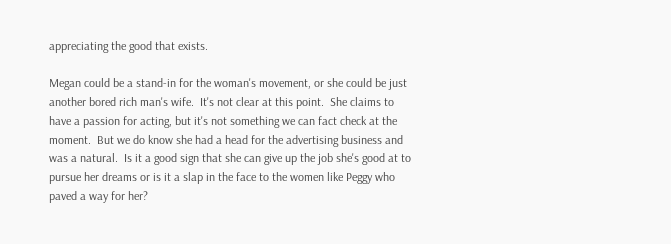appreciating the good that exists.

Megan could be a stand-in for the woman's movement, or she could be just another bored rich man's wife.  It's not clear at this point.  She claims to have a passion for acting, but it's not something we can fact check at the moment.  But we do know she had a head for the advertising business and was a natural.  Is it a good sign that she can give up the job she's good at to pursue her dreams or is it a slap in the face to the women like Peggy who paved a way for her?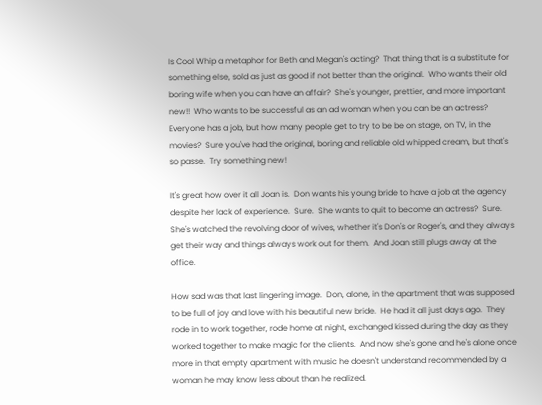Is Cool Whip a metaphor for Beth and Megan's acting?  That thing that is a substitute for something else, sold as just as good if not better than the original.  Who wants their old boring wife when you can have an affair?  She's younger, prettier, and more important new!!  Who wants to be successful as an ad woman when you can be an actress?  Everyone has a job, but how many people get to try to be be on stage, on TV, in the movies?  Sure you've had the original, boring and reliable old whipped cream, but that's so passe.  Try something new!

It's great how over it all Joan is.  Don wants his young bride to have a job at the agency despite her lack of experience.  Sure.  She wants to quit to become an actress?  Sure.  She's watched the revolving door of wives, whether it's Don's or Roger's, and they always get their way and things always work out for them.  And Joan still plugs away at the office.

How sad was that last lingering image.  Don, alone, in the apartment that was supposed to be full of joy and love with his beautiful new bride.  He had it all just days ago.  They rode in to work together, rode home at night, exchanged kissed during the day as they worked together to make magic for the clients.  And now she's gone and he's alone once more in that empty apartment with music he doesn't understand recommended by a woman he may know less about than he realized.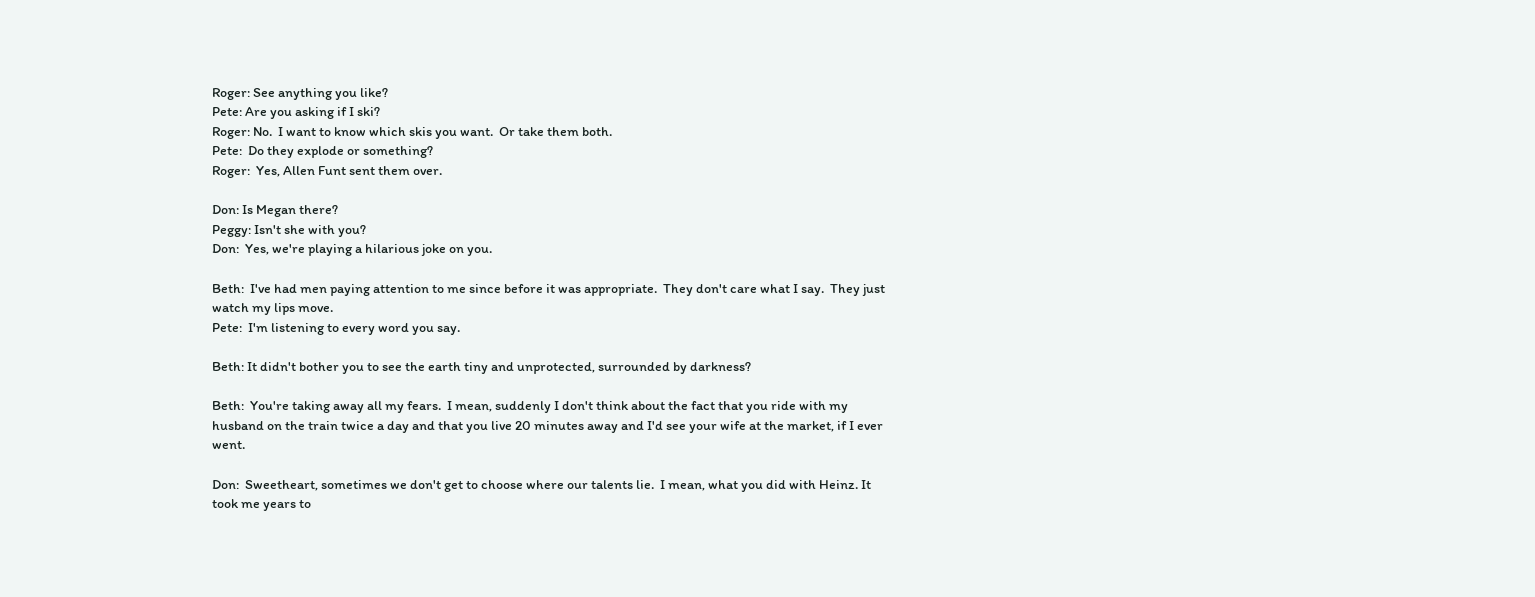Roger: See anything you like?
Pete: Are you asking if I ski?
Roger: No.  I want to know which skis you want.  Or take them both.
Pete:  Do they explode or something?
Roger:  Yes, Allen Funt sent them over.

Don: Is Megan there?
Peggy: Isn't she with you?
Don:  Yes, we're playing a hilarious joke on you.

Beth:  I've had men paying attention to me since before it was appropriate.  They don't care what I say.  They just watch my lips move.
Pete:  I'm listening to every word you say.

Beth: It didn't bother you to see the earth tiny and unprotected, surrounded by darkness?

Beth:  You're taking away all my fears.  I mean, suddenly I don't think about the fact that you ride with my husband on the train twice a day and that you live 20 minutes away and I'd see your wife at the market, if I ever went.

Don:  Sweetheart, sometimes we don't get to choose where our talents lie.  I mean, what you did with Heinz. It took me years to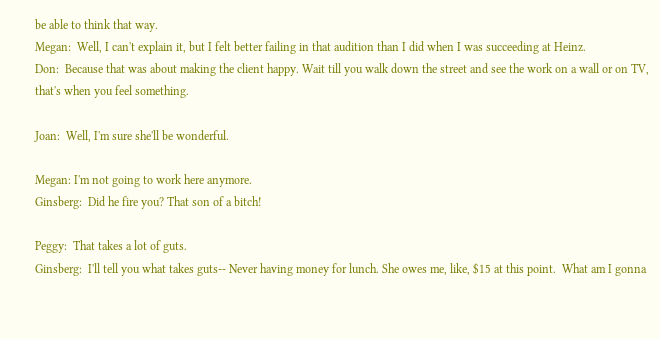be able to think that way.
Megan:  Well, I can't explain it, but I felt better failing in that audition than I did when I was succeeding at Heinz.
Don:  Because that was about making the client happy. Wait till you walk down the street and see the work on a wall or on TV, that's when you feel something.

Joan:  Well, I'm sure she'll be wonderful.

Megan: I'm not going to work here anymore.
Ginsberg:  Did he fire you? That son of a bitch!

Peggy:  That takes a lot of guts.
Ginsberg:  I'll tell you what takes guts-- Never having money for lunch. She owes me, like, $15 at this point.  What am I gonna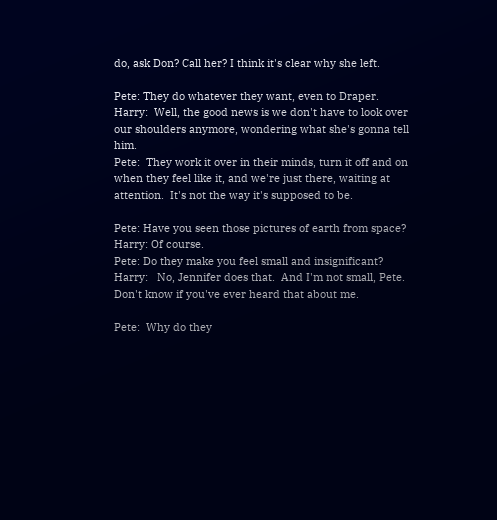do, ask Don? Call her? I think it's clear why she left.

Pete: They do whatever they want, even to Draper.
Harry:  Well, the good news is we don't have to look over our shoulders anymore, wondering what she's gonna tell him.
Pete:  They work it over in their minds, turn it off and on when they feel like it, and we're just there, waiting at attention.  It's not the way it's supposed to be.

Pete: Have you seen those pictures of earth from space?
Harry: Of course.
Pete: Do they make you feel small and insignificant?
Harry:   No, Jennifer does that.  And I'm not small, Pete. Don't know if you've ever heard that about me.

Pete:  Why do they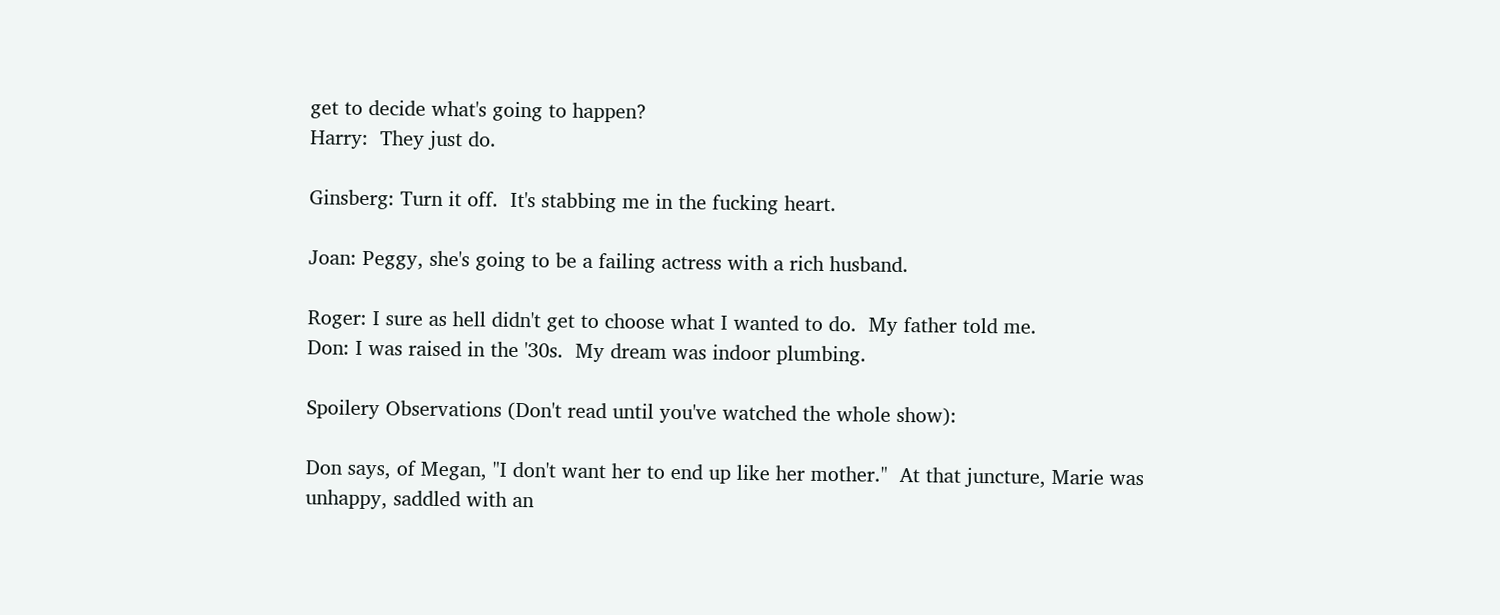get to decide what's going to happen?
Harry:  They just do.

Ginsberg: Turn it off.  It's stabbing me in the fucking heart.

Joan: Peggy, she's going to be a failing actress with a rich husband.

Roger: I sure as hell didn't get to choose what I wanted to do.  My father told me.
Don: I was raised in the '30s.  My dream was indoor plumbing.

Spoilery Observations (Don't read until you've watched the whole show):

Don says, of Megan, "I don't want her to end up like her mother."  At that juncture, Marie was unhappy, saddled with an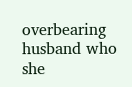overbearing husband who she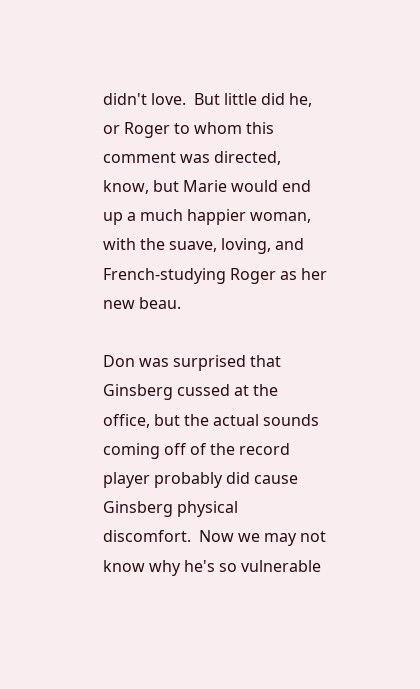didn't love.  But little did he, or Roger to whom this comment was directed, know, but Marie would end up a much happier woman, with the suave, loving, and French-studying Roger as her new beau.

Don was surprised that Ginsberg cussed at the office, but the actual sounds coming off of the record player probably did cause Ginsberg physical discomfort.  Now we may not know why he's so vulnerable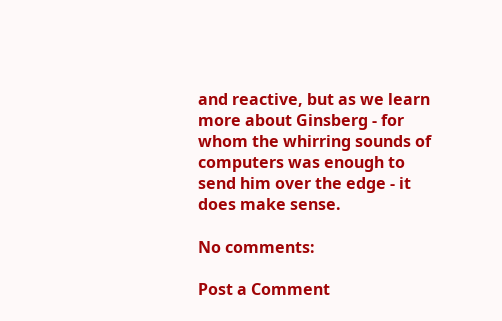and reactive, but as we learn more about Ginsberg - for whom the whirring sounds of computers was enough to send him over the edge - it does make sense.

No comments:

Post a Comment